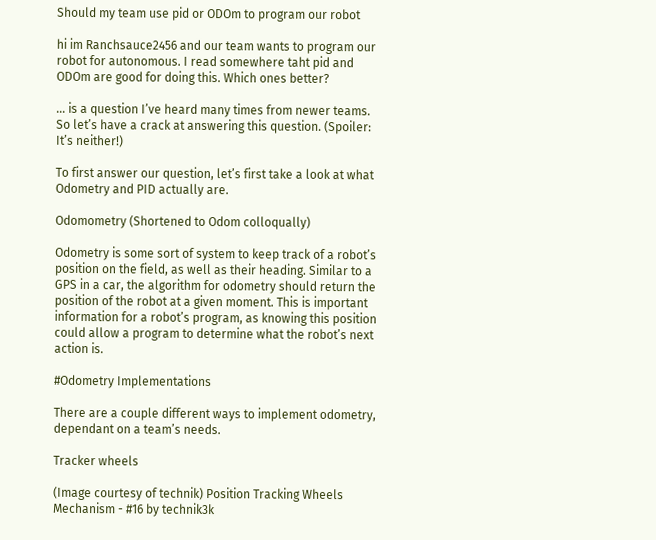Should my team use pid or ODOm to program our robot

hi im Ranchsauce2456 and our team wants to program our robot for autonomous. I read somewhere taht pid and ODOm are good for doing this. Which ones better?

… is a question I’ve heard many times from newer teams. So let’s have a crack at answering this question. (Spoiler: It’s neither!)

To first answer our question, let’s first take a look at what Odometry and PID actually are.

Odomometry (Shortened to Odom colloqually)

Odometry is some sort of system to keep track of a robot’s position on the field, as well as their heading. Similar to a GPS in a car, the algorithm for odometry should return the position of the robot at a given moment. This is important information for a robot’s program, as knowing this position could allow a program to determine what the robot’s next action is.

#Odometry Implementations

There are a couple different ways to implement odometry, dependant on a team’s needs.

Tracker wheels

(Image courtesy of technik) Position Tracking Wheels Mechanism - #16 by technik3k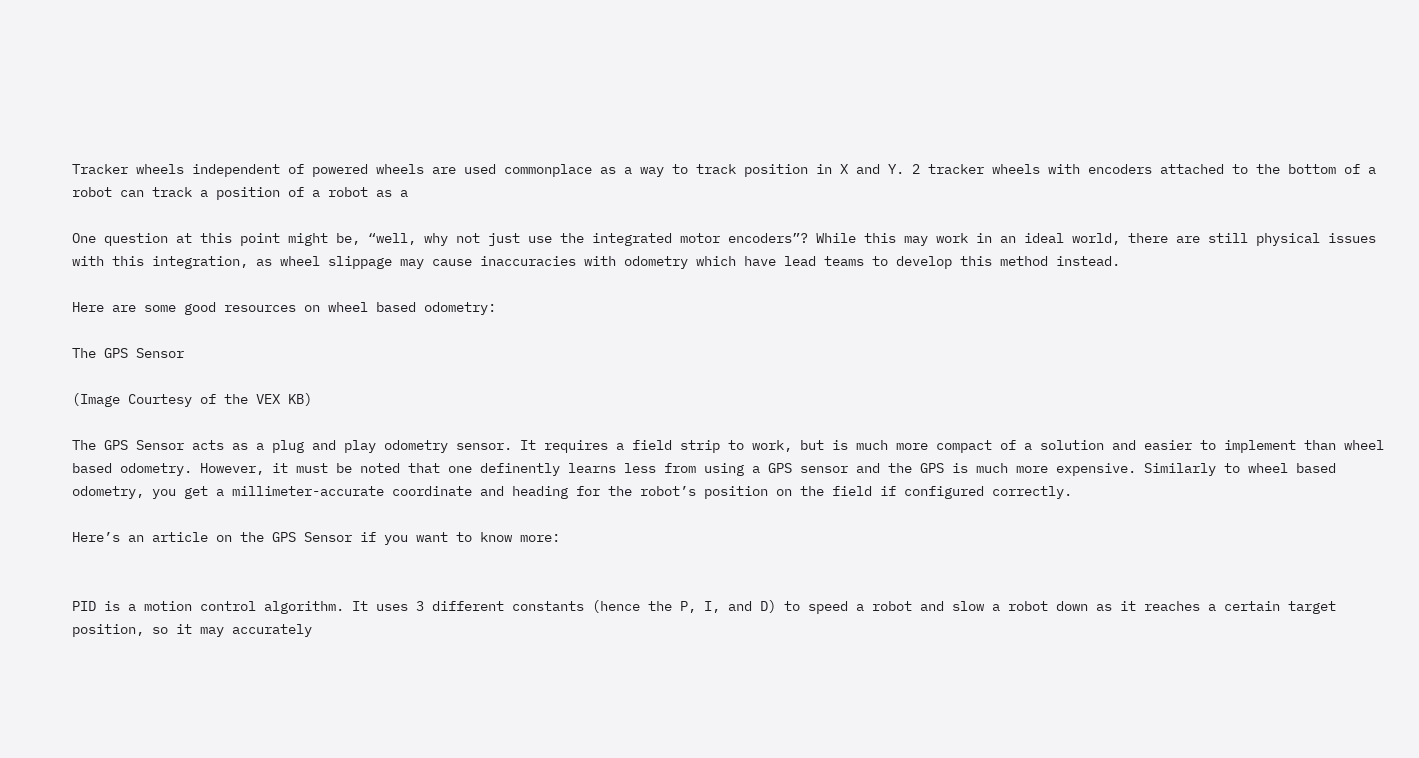Tracker wheels independent of powered wheels are used commonplace as a way to track position in X and Y. 2 tracker wheels with encoders attached to the bottom of a robot can track a position of a robot as a

One question at this point might be, “well, why not just use the integrated motor encoders”? While this may work in an ideal world, there are still physical issues with this integration, as wheel slippage may cause inaccuracies with odometry which have lead teams to develop this method instead.

Here are some good resources on wheel based odometry:

The GPS Sensor

(Image Courtesy of the VEX KB)

The GPS Sensor acts as a plug and play odometry sensor. It requires a field strip to work, but is much more compact of a solution and easier to implement than wheel based odometry. However, it must be noted that one definently learns less from using a GPS sensor and the GPS is much more expensive. Similarly to wheel based odometry, you get a millimeter-accurate coordinate and heading for the robot’s position on the field if configured correctly.

Here’s an article on the GPS Sensor if you want to know more:


PID is a motion control algorithm. It uses 3 different constants (hence the P, I, and D) to speed a robot and slow a robot down as it reaches a certain target position, so it may accurately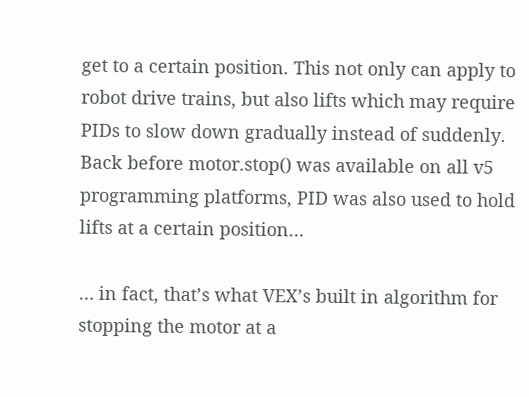get to a certain position. This not only can apply to robot drive trains, but also lifts which may require PIDs to slow down gradually instead of suddenly. Back before motor.stop() was available on all v5 programming platforms, PID was also used to hold lifts at a certain position…

… in fact, that’s what VEX’s built in algorithm for stopping the motor at a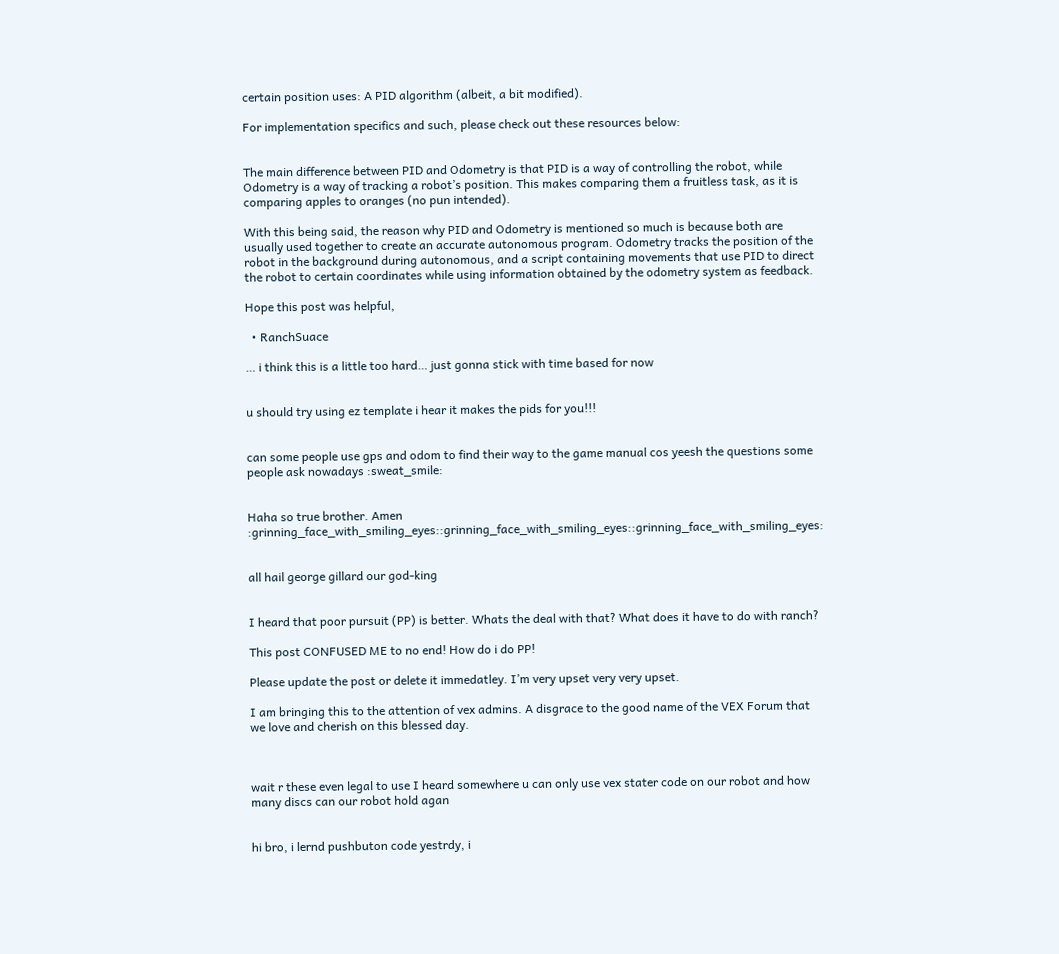certain position uses: A PID algorithm (albeit, a bit modified).

For implementation specifics and such, please check out these resources below:


The main difference between PID and Odometry is that PID is a way of controlling the robot, while Odometry is a way of tracking a robot’s position. This makes comparing them a fruitless task, as it is comparing apples to oranges (no pun intended).

With this being said, the reason why PID and Odometry is mentioned so much is because both are usually used together to create an accurate autonomous program. Odometry tracks the position of the robot in the background during autonomous, and a script containing movements that use PID to direct the robot to certain coordinates while using information obtained by the odometry system as feedback.

Hope this post was helpful,

  • RanchSuace

… i think this is a little too hard… just gonna stick with time based for now


u should try using ez template i hear it makes the pids for you!!!


can some people use gps and odom to find their way to the game manual cos yeesh the questions some people ask nowadays :sweat_smile:


Haha so true brother. Amen :grinning_face_with_smiling_eyes::grinning_face_with_smiling_eyes::grinning_face_with_smiling_eyes:


all hail george gillard our god-king


I heard that poor pursuit (PP) is better. Whats the deal with that? What does it have to do with ranch?

This post CONFUSED ME to no end! How do i do PP!

Please update the post or delete it immedatley. I’m very upset very very upset.

I am bringing this to the attention of vex admins. A disgrace to the good name of the VEX Forum that we love and cherish on this blessed day.



wait r these even legal to use I heard somewhere u can only use vex stater code on our robot and how many discs can our robot hold agan


hi bro, i lernd pushbuton code yestrdy, i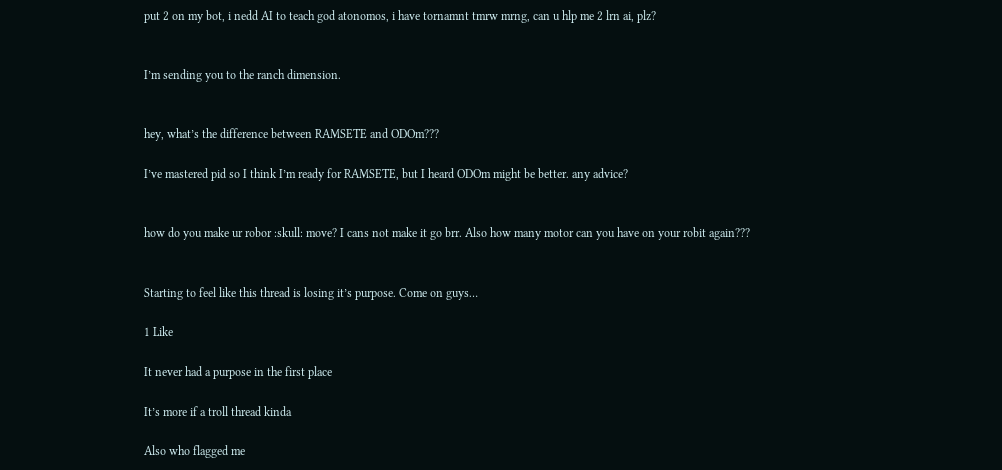put 2 on my bot, i nedd AI to teach god atonomos, i have tornamnt tmrw mrng, can u hlp me 2 lrn ai, plz?


I’m sending you to the ranch dimension.


hey, what’s the difference between RAMSETE and ODOm???

I’ve mastered pid so I think I’m ready for RAMSETE, but I heard ODOm might be better. any advice?


how do you make ur robor :skull: move? I cans not make it go brr. Also how many motor can you have on your robit again???


Starting to feel like this thread is losing it’s purpose. Come on guys…

1 Like

It never had a purpose in the first place

It’s more if a troll thread kinda

Also who flagged me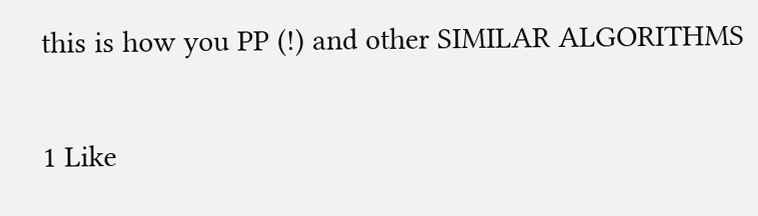this is how you PP (!) and other SIMILAR ALGORITHMS

1 Like